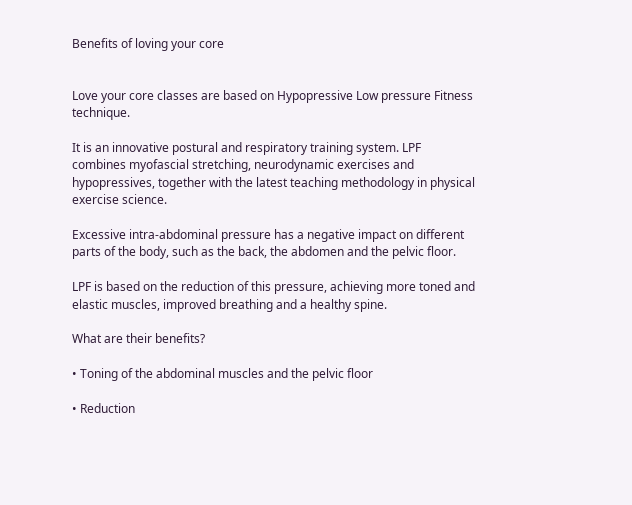Benefits of loving your core


Love your core classes are based on Hypopressive Low pressure Fitness technique.

It is an innovative postural and respiratory training system. LPF combines myofascial stretching, neurodynamic exercises and hypopressives, together with the latest teaching methodology in physical exercise science.

Excessive intra-abdominal pressure has a negative impact on different parts of the body, such as the back, the abdomen and the pelvic floor.

LPF is based on the reduction of this pressure, achieving more toned and elastic muscles, improved breathing and a healthy spine.

What are their benefits?

• Toning of the abdominal muscles and the pelvic floor

• Reduction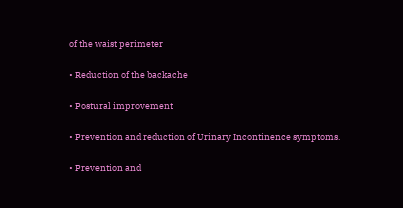of the waist perimeter

• Reduction of the backache

• Postural improvement

• Prevention and reduction of Urinary Incontinence symptoms.

• Prevention and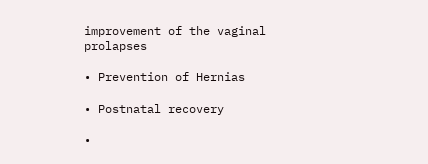improvement of the vaginal prolapses

• Prevention of Hernias

• Postnatal recovery

•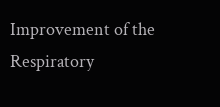Improvement of the Respiratory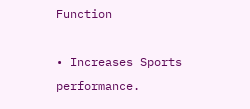Function

• Increases Sports performance.